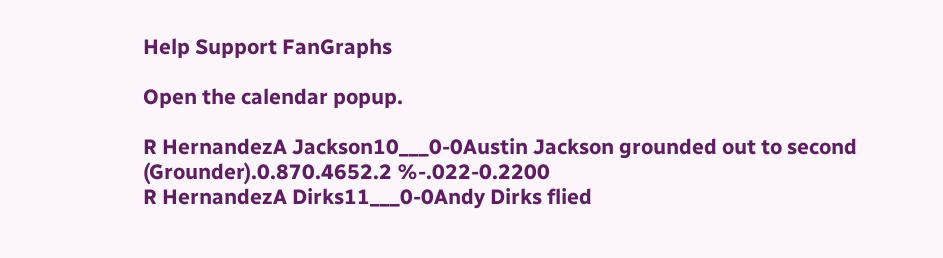Help Support FanGraphs

Open the calendar popup.

R HernandezA Jackson10___0-0Austin Jackson grounded out to second (Grounder).0.870.4652.2 %-.022-0.2200
R HernandezA Dirks11___0-0Andy Dirks flied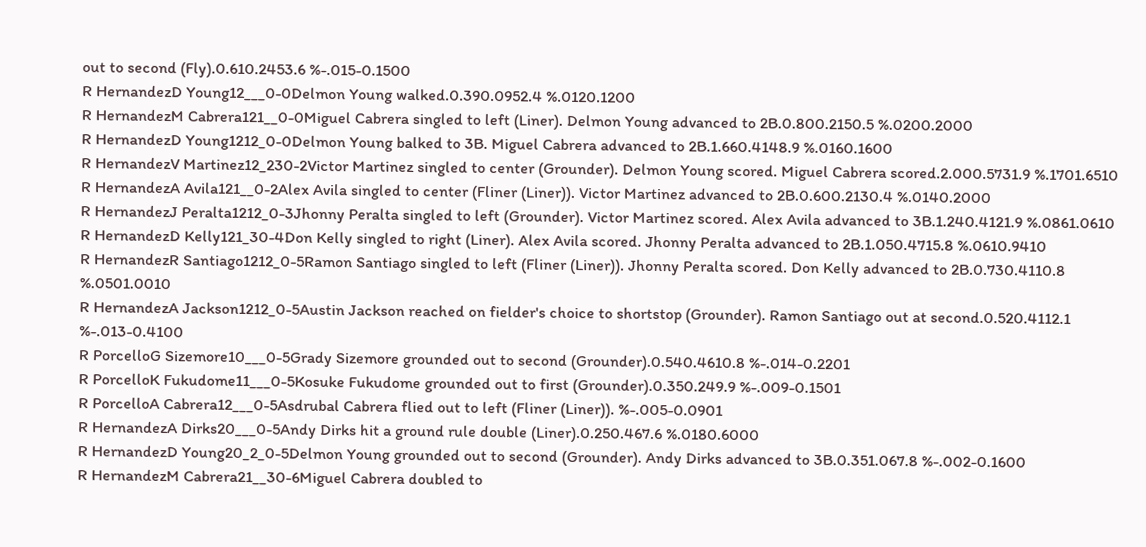out to second (Fly).0.610.2453.6 %-.015-0.1500
R HernandezD Young12___0-0Delmon Young walked.0.390.0952.4 %.0120.1200
R HernandezM Cabrera121__0-0Miguel Cabrera singled to left (Liner). Delmon Young advanced to 2B.0.800.2150.5 %.0200.2000
R HernandezD Young1212_0-0Delmon Young balked to 3B. Miguel Cabrera advanced to 2B.1.660.4148.9 %.0160.1600
R HernandezV Martinez12_230-2Victor Martinez singled to center (Grounder). Delmon Young scored. Miguel Cabrera scored.2.000.5731.9 %.1701.6510
R HernandezA Avila121__0-2Alex Avila singled to center (Fliner (Liner)). Victor Martinez advanced to 2B.0.600.2130.4 %.0140.2000
R HernandezJ Peralta1212_0-3Jhonny Peralta singled to left (Grounder). Victor Martinez scored. Alex Avila advanced to 3B.1.240.4121.9 %.0861.0610
R HernandezD Kelly121_30-4Don Kelly singled to right (Liner). Alex Avila scored. Jhonny Peralta advanced to 2B.1.050.4715.8 %.0610.9410
R HernandezR Santiago1212_0-5Ramon Santiago singled to left (Fliner (Liner)). Jhonny Peralta scored. Don Kelly advanced to 2B.0.730.4110.8 %.0501.0010
R HernandezA Jackson1212_0-5Austin Jackson reached on fielder's choice to shortstop (Grounder). Ramon Santiago out at second.0.520.4112.1 %-.013-0.4100
R PorcelloG Sizemore10___0-5Grady Sizemore grounded out to second (Grounder).0.540.4610.8 %-.014-0.2201
R PorcelloK Fukudome11___0-5Kosuke Fukudome grounded out to first (Grounder).0.350.249.9 %-.009-0.1501
R PorcelloA Cabrera12___0-5Asdrubal Cabrera flied out to left (Fliner (Liner)). %-.005-0.0901
R HernandezA Dirks20___0-5Andy Dirks hit a ground rule double (Liner).0.250.467.6 %.0180.6000
R HernandezD Young20_2_0-5Delmon Young grounded out to second (Grounder). Andy Dirks advanced to 3B.0.351.067.8 %-.002-0.1600
R HernandezM Cabrera21__30-6Miguel Cabrera doubled to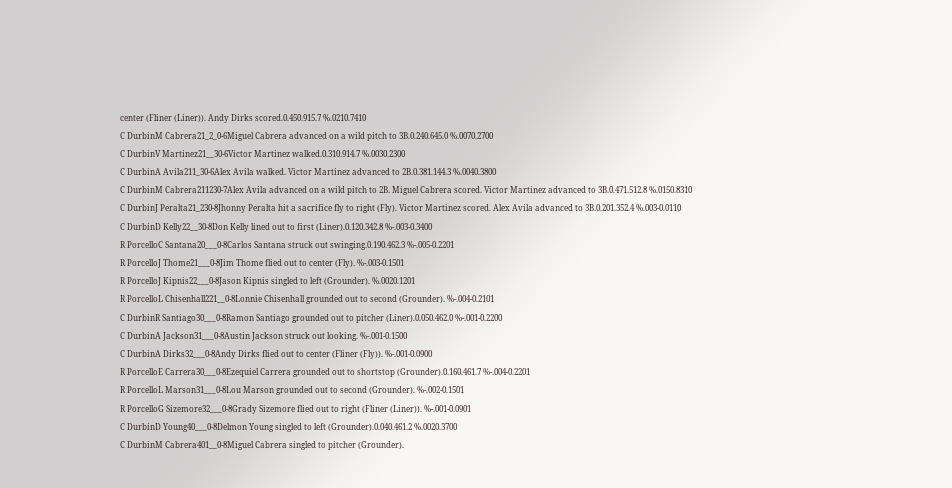center (Fliner (Liner)). Andy Dirks scored.0.450.915.7 %.0210.7410
C DurbinM Cabrera21_2_0-6Miguel Cabrera advanced on a wild pitch to 3B.0.240.645.0 %.0070.2700
C DurbinV Martinez21__30-6Victor Martinez walked.0.310.914.7 %.0030.2300
C DurbinA Avila211_30-6Alex Avila walked. Victor Martinez advanced to 2B.0.381.144.3 %.0040.3800
C DurbinM Cabrera211230-7Alex Avila advanced on a wild pitch to 2B. Miguel Cabrera scored. Victor Martinez advanced to 3B.0.471.512.8 %.0150.8310
C DurbinJ Peralta21_230-8Jhonny Peralta hit a sacrifice fly to right (Fly). Victor Martinez scored. Alex Avila advanced to 3B.0.201.352.4 %.003-0.0110
C DurbinD Kelly22__30-8Don Kelly lined out to first (Liner).0.120.342.8 %-.003-0.3400
R PorcelloC Santana20___0-8Carlos Santana struck out swinging.0.190.462.3 %-.005-0.2201
R PorcelloJ Thome21___0-8Jim Thome flied out to center (Fly). %-.003-0.1501
R PorcelloJ Kipnis22___0-8Jason Kipnis singled to left (Grounder). %.0020.1201
R PorcelloL Chisenhall221__0-8Lonnie Chisenhall grounded out to second (Grounder). %-.004-0.2101
C DurbinR Santiago30___0-8Ramon Santiago grounded out to pitcher (Liner).0.050.462.0 %-.001-0.2200
C DurbinA Jackson31___0-8Austin Jackson struck out looking. %-.001-0.1500
C DurbinA Dirks32___0-8Andy Dirks flied out to center (Fliner (Fly)). %-.001-0.0900
R PorcelloE Carrera30___0-8Ezequiel Carrera grounded out to shortstop (Grounder).0.160.461.7 %-.004-0.2201
R PorcelloL Marson31___0-8Lou Marson grounded out to second (Grounder). %-.002-0.1501
R PorcelloG Sizemore32___0-8Grady Sizemore flied out to right (Fliner (Liner)). %-.001-0.0901
C DurbinD Young40___0-8Delmon Young singled to left (Grounder).0.040.461.2 %.0020.3700
C DurbinM Cabrera401__0-8Miguel Cabrera singled to pitcher (Grounder).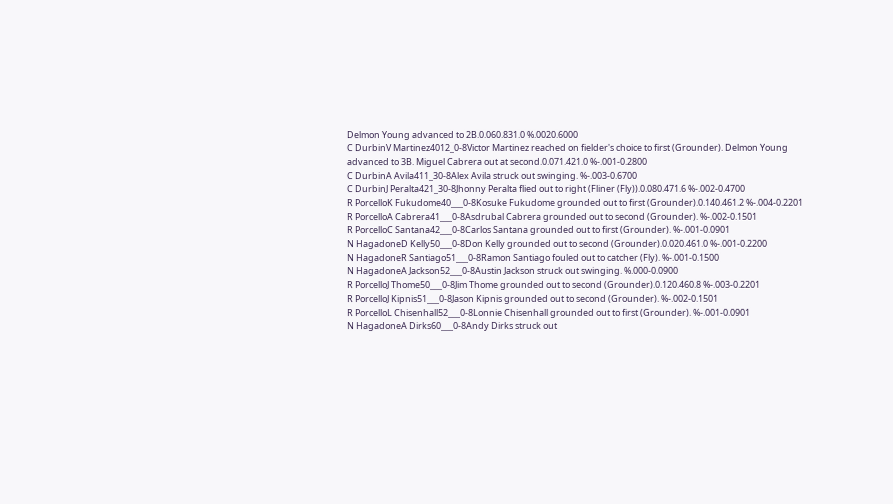Delmon Young advanced to 2B.0.060.831.0 %.0020.6000
C DurbinV Martinez4012_0-8Victor Martinez reached on fielder's choice to first (Grounder). Delmon Young advanced to 3B. Miguel Cabrera out at second.0.071.421.0 %-.001-0.2800
C DurbinA Avila411_30-8Alex Avila struck out swinging. %-.003-0.6700
C DurbinJ Peralta421_30-8Jhonny Peralta flied out to right (Fliner (Fly)).0.080.471.6 %-.002-0.4700
R PorcelloK Fukudome40___0-8Kosuke Fukudome grounded out to first (Grounder).0.140.461.2 %-.004-0.2201
R PorcelloA Cabrera41___0-8Asdrubal Cabrera grounded out to second (Grounder). %-.002-0.1501
R PorcelloC Santana42___0-8Carlos Santana grounded out to first (Grounder). %-.001-0.0901
N HagadoneD Kelly50___0-8Don Kelly grounded out to second (Grounder).0.020.461.0 %-.001-0.2200
N HagadoneR Santiago51___0-8Ramon Santiago fouled out to catcher (Fly). %-.001-0.1500
N HagadoneA Jackson52___0-8Austin Jackson struck out swinging. %.000-0.0900
R PorcelloJ Thome50___0-8Jim Thome grounded out to second (Grounder).0.120.460.8 %-.003-0.2201
R PorcelloJ Kipnis51___0-8Jason Kipnis grounded out to second (Grounder). %-.002-0.1501
R PorcelloL Chisenhall52___0-8Lonnie Chisenhall grounded out to first (Grounder). %-.001-0.0901
N HagadoneA Dirks60___0-8Andy Dirks struck out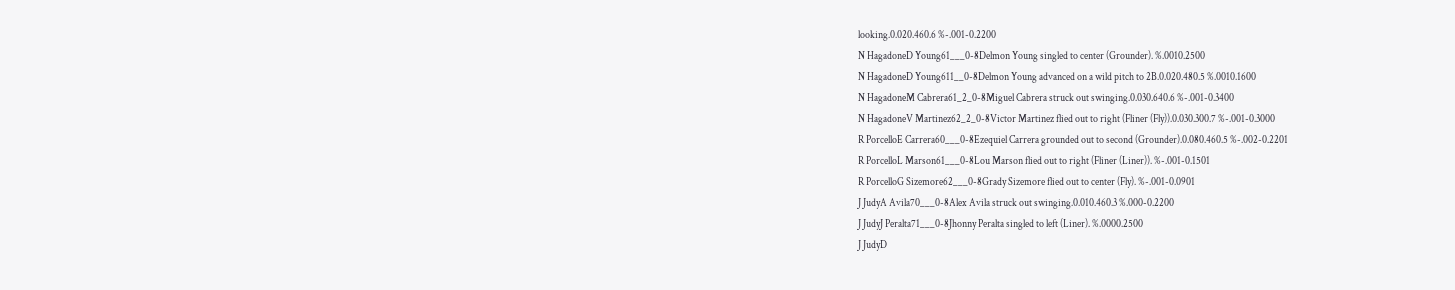looking.0.020.460.6 %-.001-0.2200
N HagadoneD Young61___0-8Delmon Young singled to center (Grounder). %.0010.2500
N HagadoneD Young611__0-8Delmon Young advanced on a wild pitch to 2B.0.020.480.5 %.0010.1600
N HagadoneM Cabrera61_2_0-8Miguel Cabrera struck out swinging.0.030.640.6 %-.001-0.3400
N HagadoneV Martinez62_2_0-8Victor Martinez flied out to right (Fliner (Fly)).0.030.300.7 %-.001-0.3000
R PorcelloE Carrera60___0-8Ezequiel Carrera grounded out to second (Grounder).0.080.460.5 %-.002-0.2201
R PorcelloL Marson61___0-8Lou Marson flied out to right (Fliner (Liner)). %-.001-0.1501
R PorcelloG Sizemore62___0-8Grady Sizemore flied out to center (Fly). %-.001-0.0901
J JudyA Avila70___0-8Alex Avila struck out swinging.0.010.460.3 %.000-0.2200
J JudyJ Peralta71___0-8Jhonny Peralta singled to left (Liner). %.0000.2500
J JudyD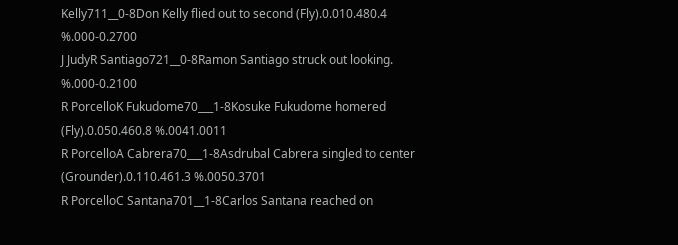Kelly711__0-8Don Kelly flied out to second (Fly).0.010.480.4 %.000-0.2700
J JudyR Santiago721__0-8Ramon Santiago struck out looking. %.000-0.2100
R PorcelloK Fukudome70___1-8Kosuke Fukudome homered (Fly).0.050.460.8 %.0041.0011
R PorcelloA Cabrera70___1-8Asdrubal Cabrera singled to center (Grounder).0.110.461.3 %.0050.3701
R PorcelloC Santana701__1-8Carlos Santana reached on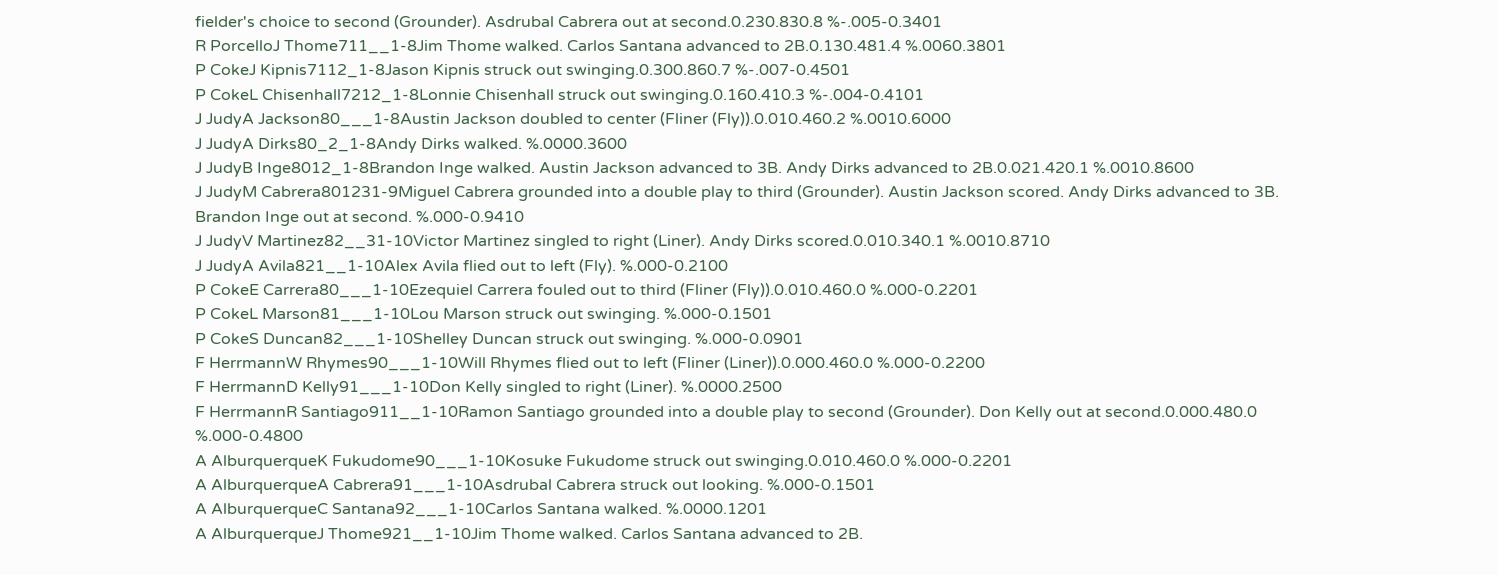fielder's choice to second (Grounder). Asdrubal Cabrera out at second.0.230.830.8 %-.005-0.3401
R PorcelloJ Thome711__1-8Jim Thome walked. Carlos Santana advanced to 2B.0.130.481.4 %.0060.3801
P CokeJ Kipnis7112_1-8Jason Kipnis struck out swinging.0.300.860.7 %-.007-0.4501
P CokeL Chisenhall7212_1-8Lonnie Chisenhall struck out swinging.0.160.410.3 %-.004-0.4101
J JudyA Jackson80___1-8Austin Jackson doubled to center (Fliner (Fly)).0.010.460.2 %.0010.6000
J JudyA Dirks80_2_1-8Andy Dirks walked. %.0000.3600
J JudyB Inge8012_1-8Brandon Inge walked. Austin Jackson advanced to 3B. Andy Dirks advanced to 2B.0.021.420.1 %.0010.8600
J JudyM Cabrera801231-9Miguel Cabrera grounded into a double play to third (Grounder). Austin Jackson scored. Andy Dirks advanced to 3B. Brandon Inge out at second. %.000-0.9410
J JudyV Martinez82__31-10Victor Martinez singled to right (Liner). Andy Dirks scored.0.010.340.1 %.0010.8710
J JudyA Avila821__1-10Alex Avila flied out to left (Fly). %.000-0.2100
P CokeE Carrera80___1-10Ezequiel Carrera fouled out to third (Fliner (Fly)).0.010.460.0 %.000-0.2201
P CokeL Marson81___1-10Lou Marson struck out swinging. %.000-0.1501
P CokeS Duncan82___1-10Shelley Duncan struck out swinging. %.000-0.0901
F HerrmannW Rhymes90___1-10Will Rhymes flied out to left (Fliner (Liner)).0.000.460.0 %.000-0.2200
F HerrmannD Kelly91___1-10Don Kelly singled to right (Liner). %.0000.2500
F HerrmannR Santiago911__1-10Ramon Santiago grounded into a double play to second (Grounder). Don Kelly out at second.0.000.480.0 %.000-0.4800
A AlburquerqueK Fukudome90___1-10Kosuke Fukudome struck out swinging.0.010.460.0 %.000-0.2201
A AlburquerqueA Cabrera91___1-10Asdrubal Cabrera struck out looking. %.000-0.1501
A AlburquerqueC Santana92___1-10Carlos Santana walked. %.0000.1201
A AlburquerqueJ Thome921__1-10Jim Thome walked. Carlos Santana advanced to 2B.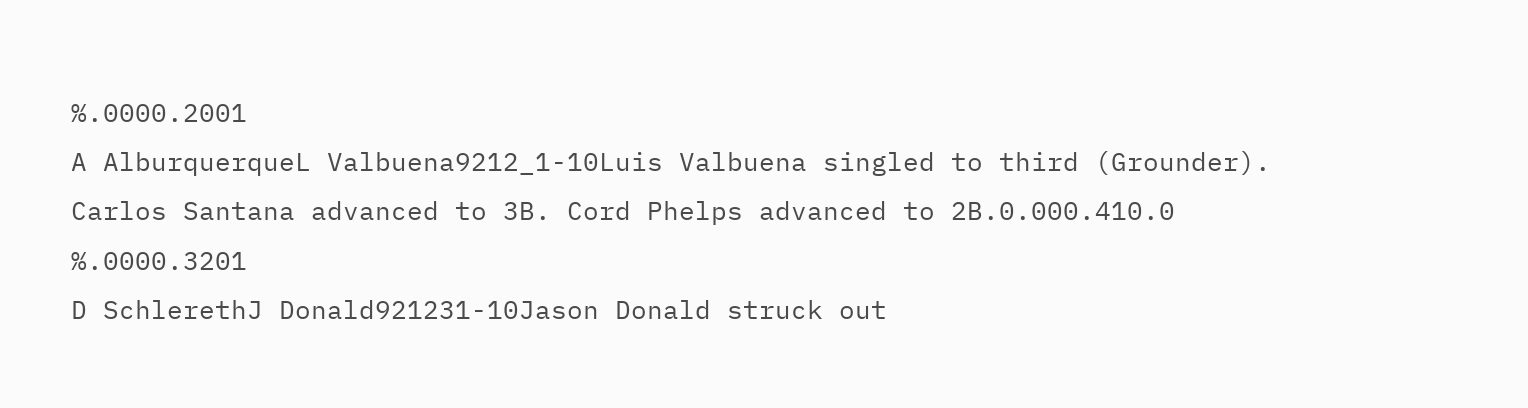%.0000.2001
A AlburquerqueL Valbuena9212_1-10Luis Valbuena singled to third (Grounder). Carlos Santana advanced to 3B. Cord Phelps advanced to 2B.0.000.410.0 %.0000.3201
D SchlerethJ Donald921231-10Jason Donald struck out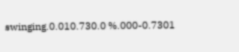swinging.0.010.730.0 %.000-0.7301